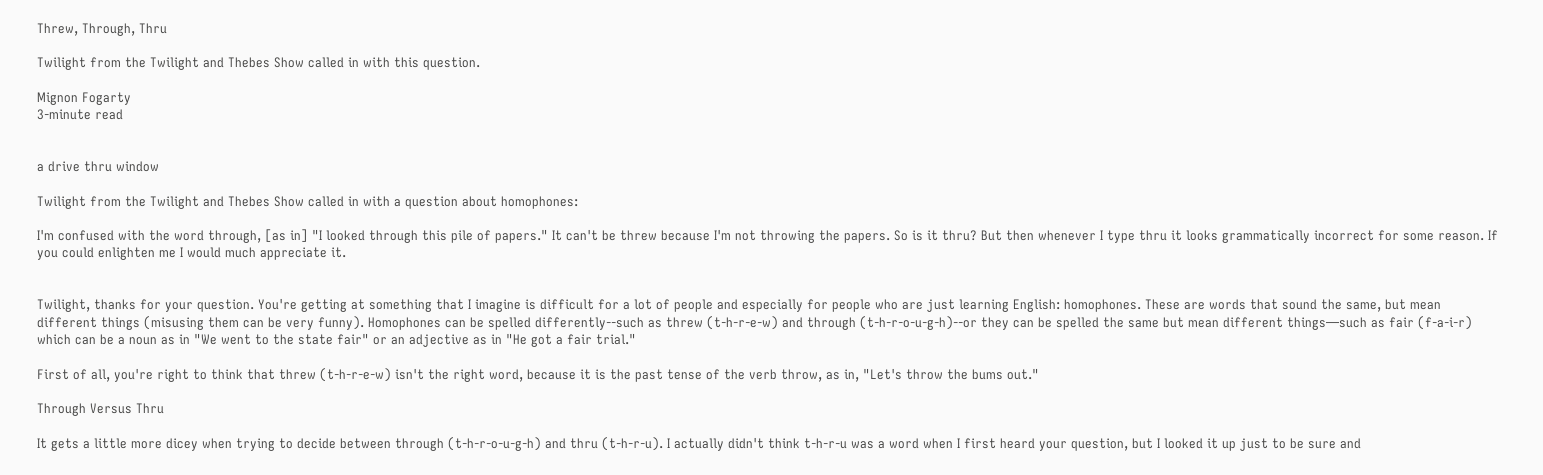Threw, Through, Thru

Twilight from the Twilight and Thebes Show called in with this question.

Mignon Fogarty
3-minute read


a drive thru window

Twilight from the Twilight and Thebes Show called in with a question about homophones:

I'm confused with the word through, [as in] "I looked through this pile of papers." It can't be threw because I'm not throwing the papers. So is it thru? But then whenever I type thru it looks grammatically incorrect for some reason. If you could enlighten me I would much appreciate it.


Twilight, thanks for your question. You're getting at something that I imagine is difficult for a lot of people and especially for people who are just learning English: homophones. These are words that sound the same, but mean different things (misusing them can be very funny). Homophones can be spelled differently--such as threw (t-h-r-e-w) and through (t-h-r-o-u-g-h)--or they can be spelled the same but mean different things—such as fair (f-a-i-r) which can be a noun as in "We went to the state fair" or an adjective as in "He got a fair trial."

First of all, you're right to think that threw (t-h-r-e-w) isn't the right word, because it is the past tense of the verb throw, as in, "Let's throw the bums out."

Through Versus Thru

It gets a little more dicey when trying to decide between through (t-h-r-o-u-g-h) and thru (t-h-r-u). I actually didn't think t-h-r-u was a word when I first heard your question, but I looked it up just to be sure and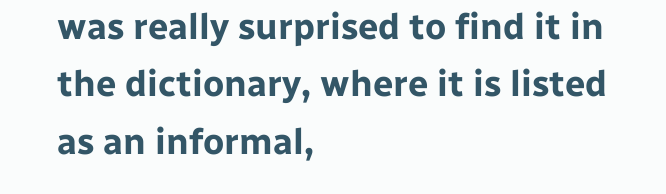was really surprised to find it in the dictionary, where it is listed as an informal,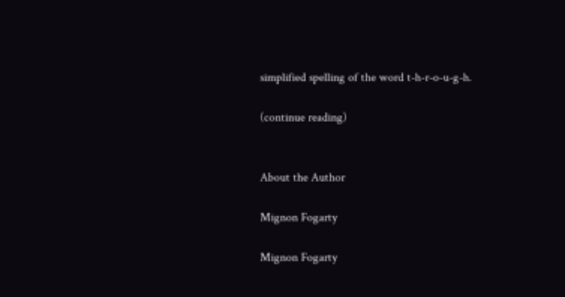simplified spelling of the word t-h-r-o-u-g-h.

(continue reading)


About the Author

Mignon Fogarty

Mignon Fogarty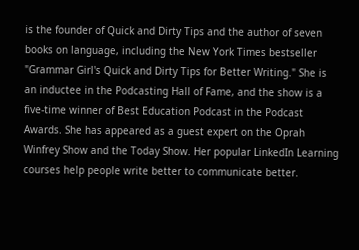is the founder of Quick and Dirty Tips and the author of seven books on language, including the New York Times bestseller "Grammar Girl's Quick and Dirty Tips for Better Writing." She is an inductee in the Podcasting Hall of Fame, and the show is a five-time winner of Best Education Podcast in the Podcast Awards. She has appeared as a guest expert on the Oprah Winfrey Show and the Today Show. Her popular LinkedIn Learning courses help people write better to communicate better.